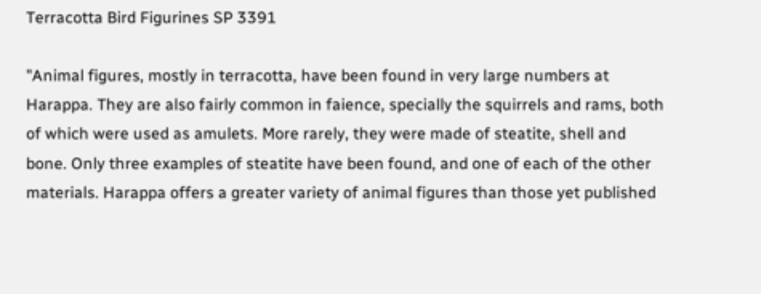Terracotta Bird Figurines SP 3391

"Animal figures, mostly in terracotta, have been found in very large numbers at Harappa. They are also fairly common in faience, specially the squirrels and rams, both of which were used as amulets. More rarely, they were made of steatite, shell and bone. Only three examples of steatite have been found, and one of each of the other materials. Harappa offers a greater variety of animal figures than those yet published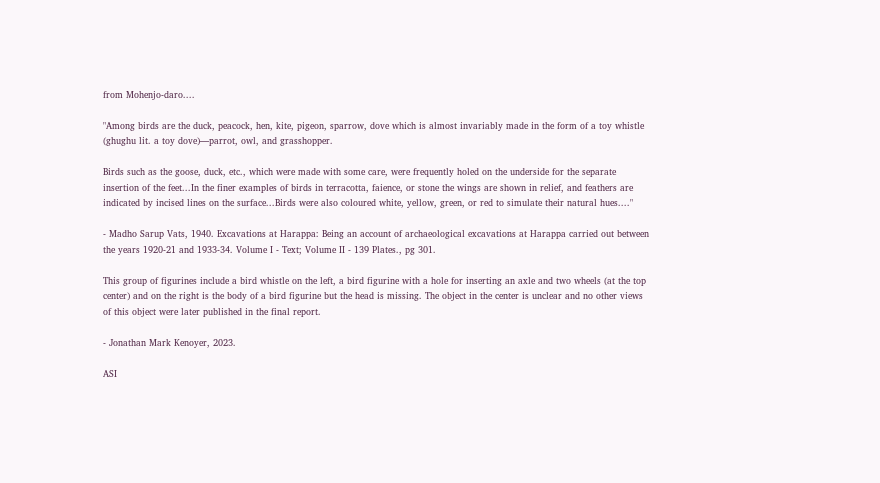from Mohenjo-daro....

"Among birds are the duck, peacock, hen, kite, pigeon, sparrow, dove which is almost invariably made in the form of a toy whistle (ghughu lit. a toy dove)—parrot, owl, and grasshopper.

Birds such as the goose, duck, etc., which were made with some care, were frequently holed on the underside for the separate insertion of the feet...In the finer examples of birds in terracotta, faience, or stone the wings are shown in relief, and feathers are indicated by incised lines on the surface...Birds were also coloured white, yellow, green, or red to simulate their natural hues...."

- Madho Sarup Vats, 1940. Excavations at Harappa: Being an account of archaeological excavations at Harappa carried out between the years 1920-21 and 1933-34. Volume I - Text; Volume II - 139 Plates., pg 301.

This group of figurines include a bird whistle on the left, a bird figurine with a hole for inserting an axle and two wheels (at the top center) and on the right is the body of a bird figurine but the head is missing. The object in the center is unclear and no other views of this object were later published in the final report.

- Jonathan Mark Kenoyer, 2023.

ASI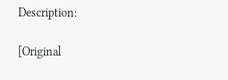Description:

[Original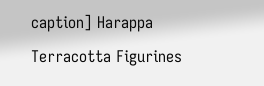caption] Harappa Terracotta Figurines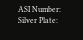ASI Number:
Silver Plate: